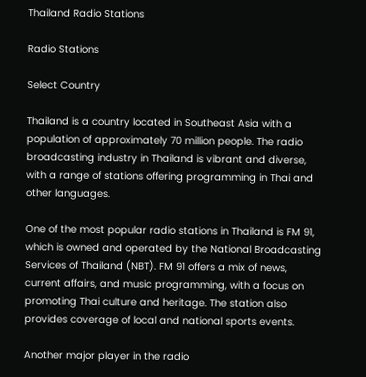Thailand Radio Stations

Radio Stations

Select Country

Thailand is a country located in Southeast Asia with a population of approximately 70 million people. The radio broadcasting industry in Thailand is vibrant and diverse, with a range of stations offering programming in Thai and other languages.

One of the most popular radio stations in Thailand is FM 91, which is owned and operated by the National Broadcasting Services of Thailand (NBT). FM 91 offers a mix of news, current affairs, and music programming, with a focus on promoting Thai culture and heritage. The station also provides coverage of local and national sports events.

Another major player in the radio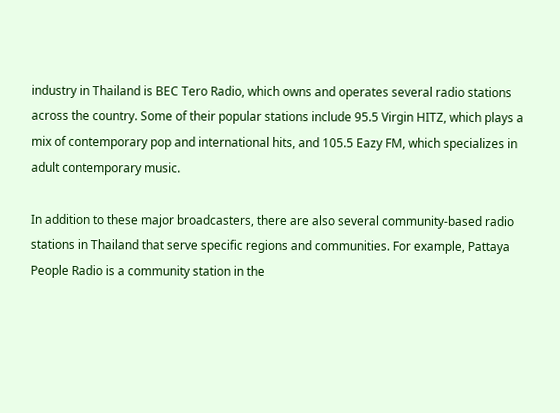industry in Thailand is BEC Tero Radio, which owns and operates several radio stations across the country. Some of their popular stations include 95.5 Virgin HITZ, which plays a mix of contemporary pop and international hits, and 105.5 Eazy FM, which specializes in adult contemporary music.

In addition to these major broadcasters, there are also several community-based radio stations in Thailand that serve specific regions and communities. For example, Pattaya People Radio is a community station in the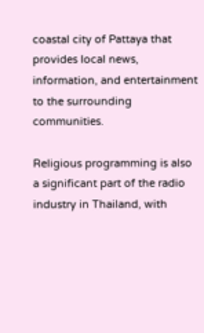coastal city of Pattaya that provides local news, information, and entertainment to the surrounding communities.

Religious programming is also a significant part of the radio industry in Thailand, with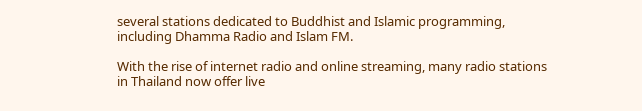several stations dedicated to Buddhist and Islamic programming, including Dhamma Radio and Islam FM.

With the rise of internet radio and online streaming, many radio stations in Thailand now offer live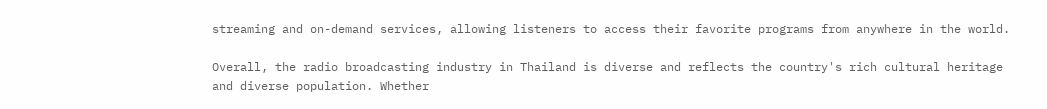streaming and on-demand services, allowing listeners to access their favorite programs from anywhere in the world.

Overall, the radio broadcasting industry in Thailand is diverse and reflects the country's rich cultural heritage and diverse population. Whether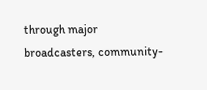through major broadcasters, community-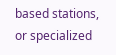based stations, or specialized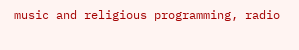music and religious programming, radio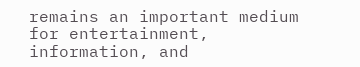remains an important medium for entertainment, information, and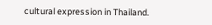cultural expression in Thailand.